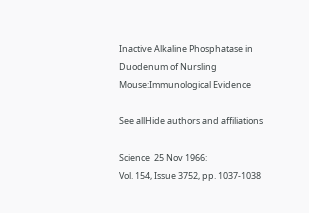Inactive Alkaline Phosphatase in Duodenum of Nursling Mouse:Immunological Evidence

See allHide authors and affiliations

Science  25 Nov 1966:
Vol. 154, Issue 3752, pp. 1037-1038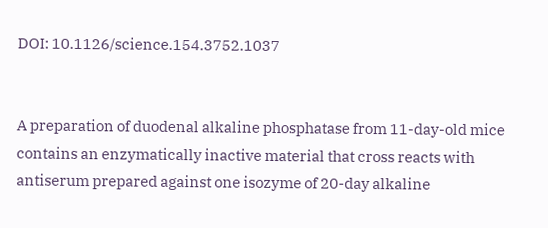DOI: 10.1126/science.154.3752.1037


A preparation of duodenal alkaline phosphatase from 11-day-old mice contains an enzymatically inactive material that cross reacts with antiserum prepared against one isozyme of 20-day alkaline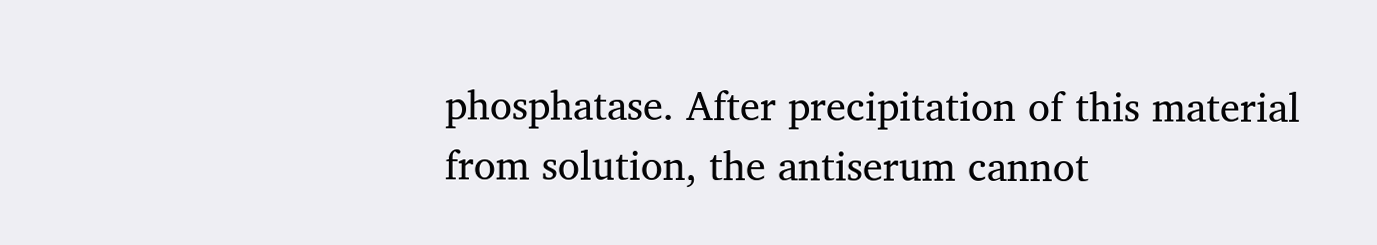phosphatase. After precipitation of this material from solution, the antiserum cannot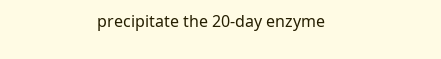precipitate the 20-day enzyme